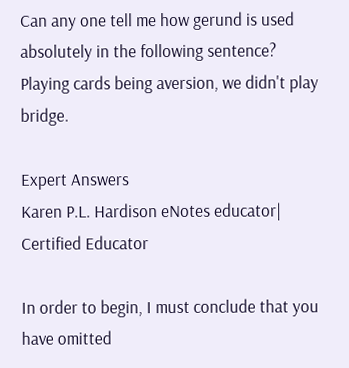Can any one tell me how gerund is used absolutely in the following sentence? Playing cards being aversion, we didn't play bridge.

Expert Answers
Karen P.L. Hardison eNotes educator| Certified Educator

In order to begin, I must conclude that you have omitted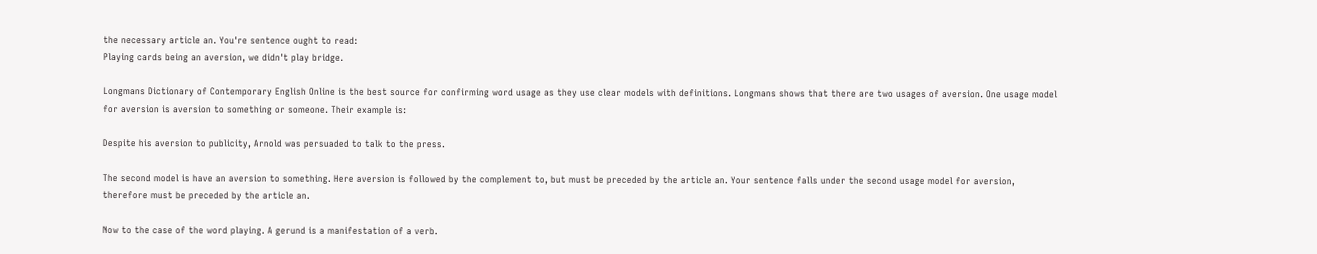the necessary article an. You're sentence ought to read:
Playing cards being an aversion, we didn't play bridge.

Longmans Dictionary of Contemporary English Online is the best source for confirming word usage as they use clear models with definitions. Longmans shows that there are two usages of aversion. One usage model for aversion is aversion to something or someone. Their example is:

Despite his aversion to publicity, Arnold was persuaded to talk to the press.

The second model is have an aversion to something. Here aversion is followed by the complement to, but must be preceded by the article an. Your sentence falls under the second usage model for aversion, therefore must be preceded by the article an.

Now to the case of the word playing. A gerund is a manifestation of a verb.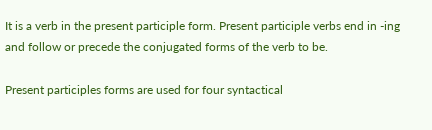It is a verb in the present participle form. Present participle verbs end in -ing and follow or precede the conjugated forms of the verb to be.

Present participles forms are used for four syntactical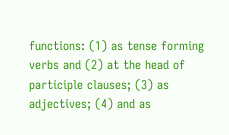functions: (1) as tense forming verbs and (2) at the head of participle clauses; (3) as adjectives; (4) and as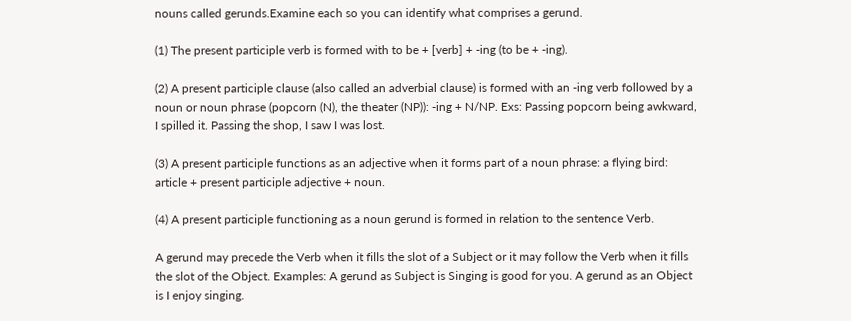nouns called gerunds.Examine each so you can identify what comprises a gerund.

(1) The present participle verb is formed with to be + [verb] + -ing (to be + -ing).

(2) A present participle clause (also called an adverbial clause) is formed with an -ing verb followed by a noun or noun phrase (popcorn (N), the theater (NP)): -ing + N/NP. Exs: Passing popcorn being awkward, I spilled it. Passing the shop, I saw I was lost.

(3) A present participle functions as an adjective when it forms part of a noun phrase: a flying bird: article + present participle adjective + noun.

(4) A present participle functioning as a noun gerund is formed in relation to the sentence Verb.

A gerund may precede the Verb when it fills the slot of a Subject or it may follow the Verb when it fills the slot of the Object. Examples: A gerund as Subject is Singing is good for you. A gerund as an Object is I enjoy singing.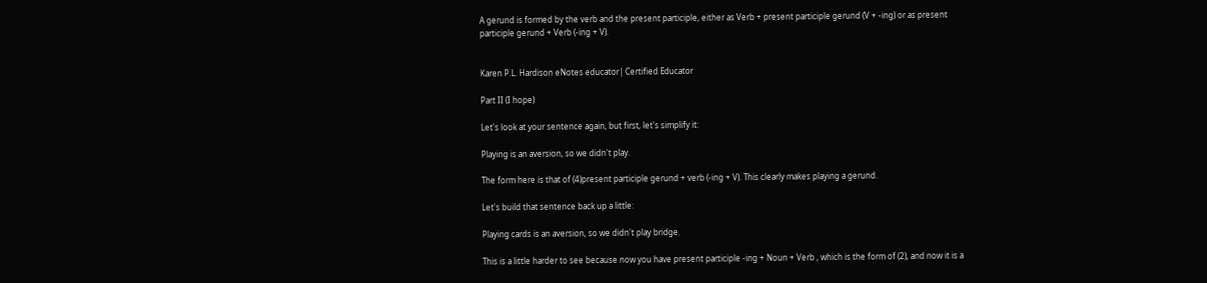A gerund is formed by the verb and the present participle, either as Verb + present participle gerund (V + -ing) or as present participle gerund + Verb (-ing + V).


Karen P.L. Hardison eNotes educator| Certified Educator

Part II (I hope)

Let's look at your sentence again, but first, let's simplify it:

Playing is an aversion, so we didn't play.

The form here is that of (4)present participle gerund + verb (-ing + V). This clearly makes playing a gerund.

Let's build that sentence back up a little:

Playing cards is an aversion, so we didn't play bridge.

This is a little harder to see because now you have present participle -ing + Noun + Verb , which is the form of (2), and now it is a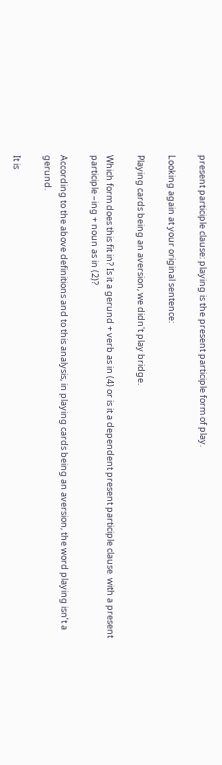present participle clause: playing is the present participle form of play.

Looking again at your original sentence:

Playing cards being an aversion, we didn't play bridge.

Which form does this fit in? Is it a gerund + verb as in (4) or is it a dependent present participle clause  with a present participle –ing + noun as in (2)?

According to the above definitions and to this analysis, in playing cards being an aversion, the word playing isn’t a gerund.

It is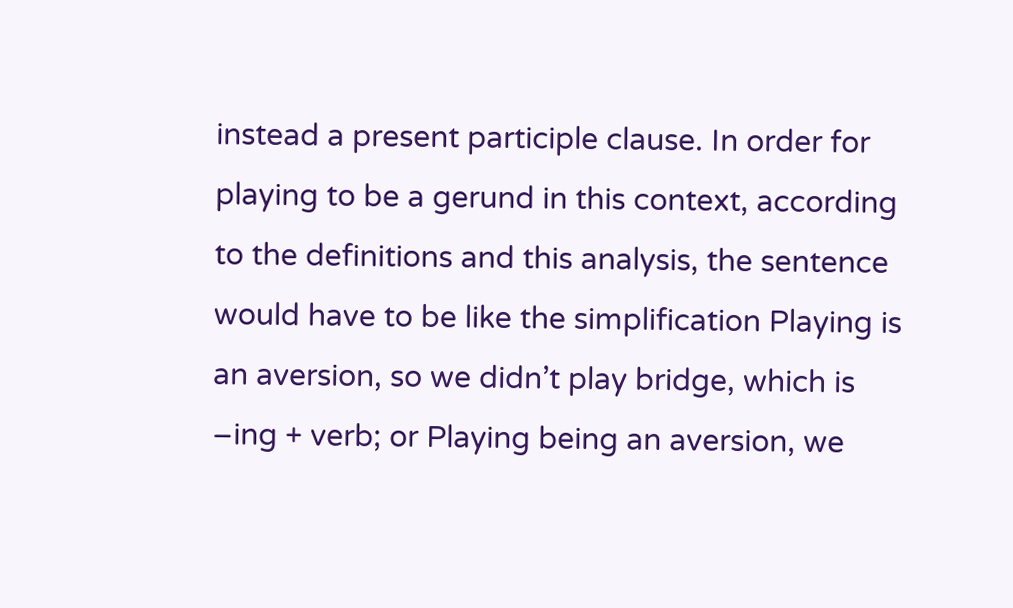instead a present participle clause. In order for playing to be a gerund in this context, according to the definitions and this analysis, the sentence would have to be like the simplification Playing is an aversion, so we didn’t play bridge, which is –ing + verb; or Playing being an aversion, we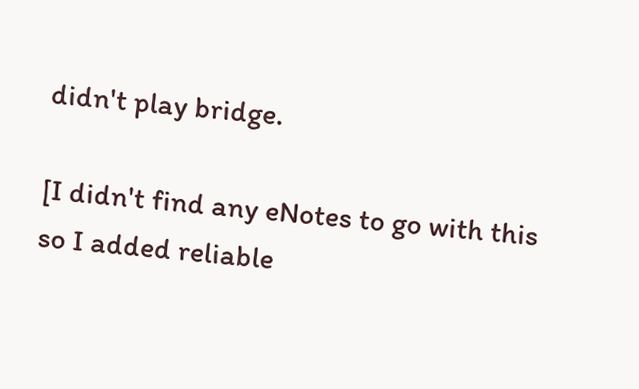didn't play bridge.

[I didn't find any eNotes to go with this so I added reliable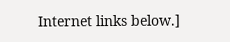Internet links below.]